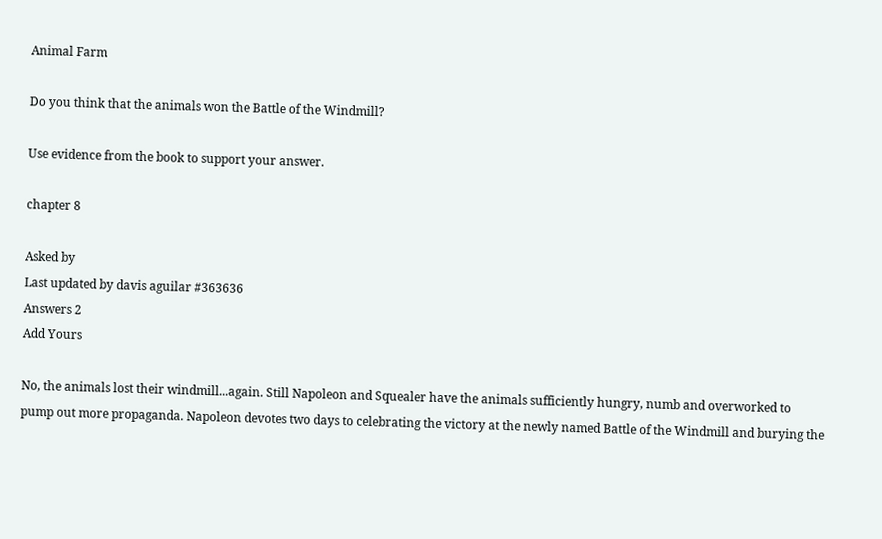Animal Farm

Do you think that the animals won the Battle of the Windmill?

Use evidence from the book to support your answer.

chapter 8

Asked by
Last updated by davis aguilar #363636
Answers 2
Add Yours

No, the animals lost their windmill...again. Still Napoleon and Squealer have the animals sufficiently hungry, numb and overworked to pump out more propaganda. Napoleon devotes two days to celebrating the victory at the newly named Battle of the Windmill and burying the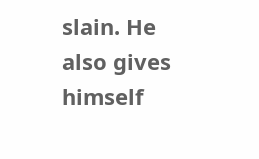slain. He also gives himself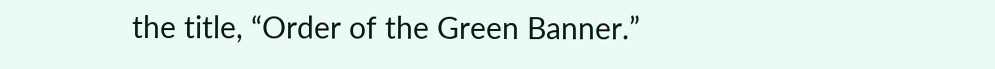the title, “Order of the Green Banner.”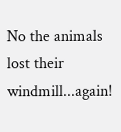No the animals lost their windmill...again!